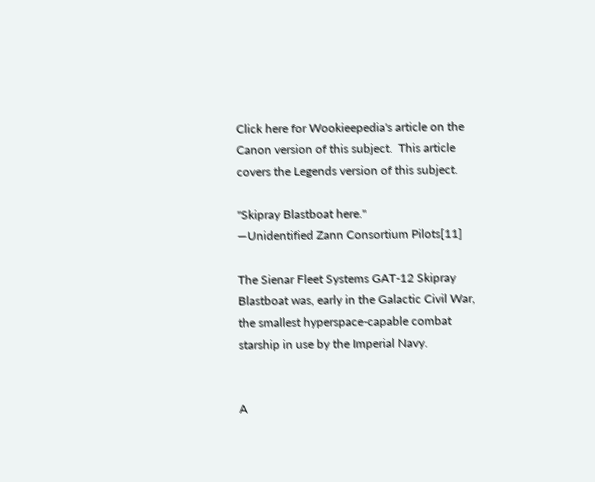Click here for Wookieepedia's article on the Canon version of this subject.  This article covers the Legends version of this subject.

"Skipray Blastboat here."
―Unidentified Zann Consortium Pilots[11]

The Sienar Fleet Systems GAT-12 Skipray Blastboat was, early in the Galactic Civil War, the smallest hyperspace-capable combat starship in use by the Imperial Navy.


A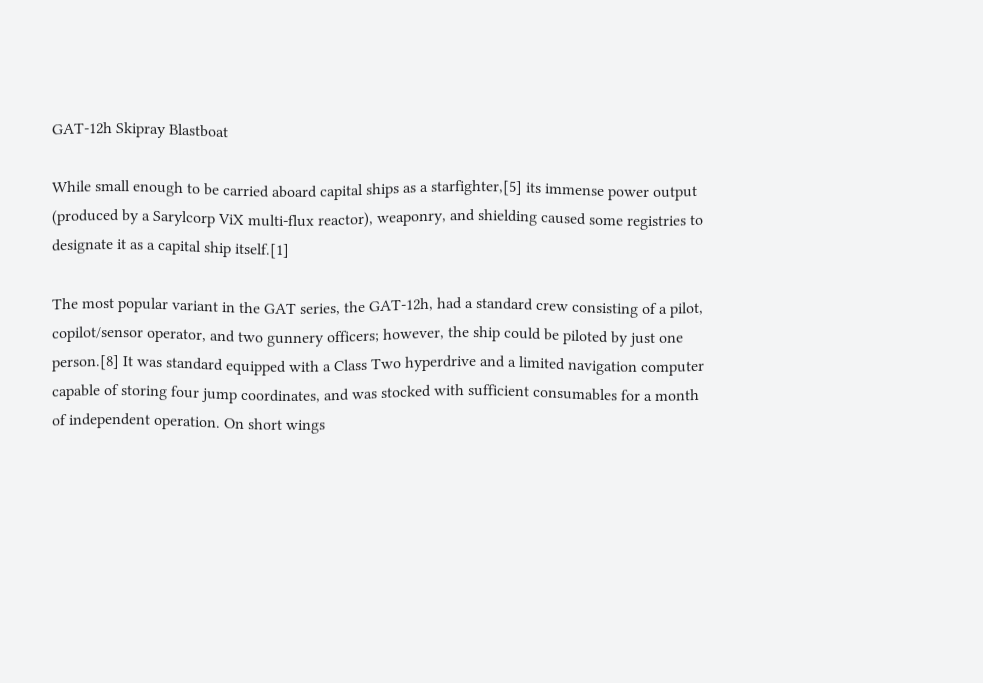GAT-12h Skipray Blastboat

While small enough to be carried aboard capital ships as a starfighter,[5] its immense power output (produced by a Sarylcorp ViX multi-flux reactor), weaponry, and shielding caused some registries to designate it as a capital ship itself.[1]

The most popular variant in the GAT series, the GAT-12h, had a standard crew consisting of a pilot, copilot/sensor operator, and two gunnery officers; however, the ship could be piloted by just one person.[8] It was standard equipped with a Class Two hyperdrive and a limited navigation computer capable of storing four jump coordinates, and was stocked with sufficient consumables for a month of independent operation. On short wings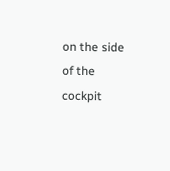on the side of the cockpit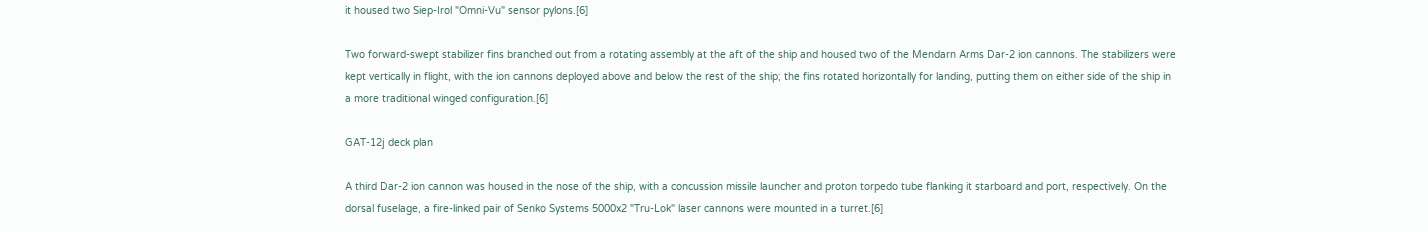it housed two Siep-Irol "Omni-Vu" sensor pylons.[6]

Two forward-swept stabilizer fins branched out from a rotating assembly at the aft of the ship and housed two of the Mendarn Arms Dar-2 ion cannons. The stabilizers were kept vertically in flight, with the ion cannons deployed above and below the rest of the ship; the fins rotated horizontally for landing, putting them on either side of the ship in a more traditional winged configuration.[6]

GAT-12j deck plan

A third Dar-2 ion cannon was housed in the nose of the ship, with a concussion missile launcher and proton torpedo tube flanking it starboard and port, respectively. On the dorsal fuselage, a fire-linked pair of Senko Systems 5000x2 "Tru-Lok" laser cannons were mounted in a turret.[6]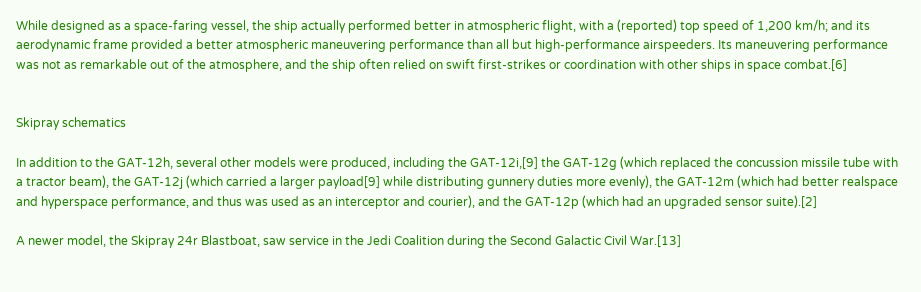While designed as a space-faring vessel, the ship actually performed better in atmospheric flight, with a (reported) top speed of 1,200 km/h; and its aerodynamic frame provided a better atmospheric maneuvering performance than all but high-performance airspeeders. Its maneuvering performance was not as remarkable out of the atmosphere, and the ship often relied on swift first-strikes or coordination with other ships in space combat.[6]


Skipray schematics

In addition to the GAT-12h, several other models were produced, including the GAT-12i,[9] the GAT-12g (which replaced the concussion missile tube with a tractor beam), the GAT-12j (which carried a larger payload[9] while distributing gunnery duties more evenly), the GAT-12m (which had better realspace and hyperspace performance, and thus was used as an interceptor and courier), and the GAT-12p (which had an upgraded sensor suite).[2]

A newer model, the Skipray 24r Blastboat, saw service in the Jedi Coalition during the Second Galactic Civil War.[13]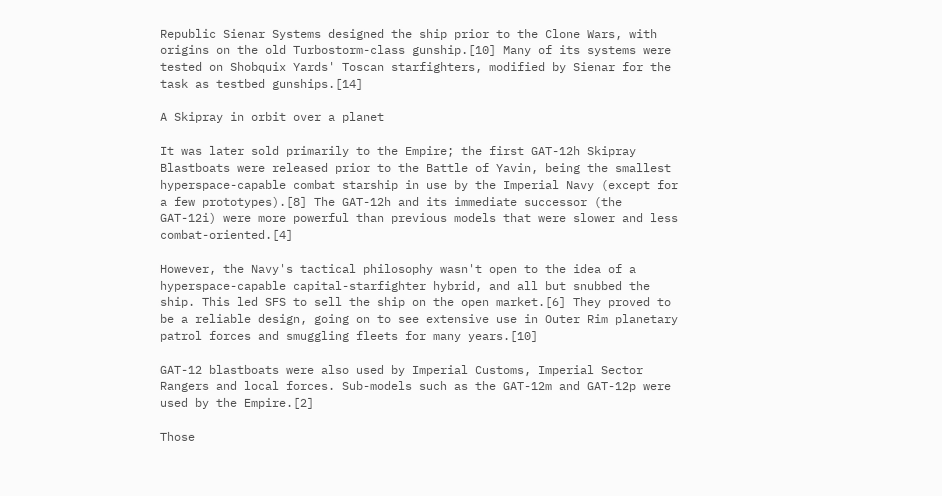Republic Sienar Systems designed the ship prior to the Clone Wars, with origins on the old Turbostorm-class gunship.[10] Many of its systems were tested on Shobquix Yards' Toscan starfighters, modified by Sienar for the task as testbed gunships.[14]

A Skipray in orbit over a planet

It was later sold primarily to the Empire; the first GAT-12h Skipray Blastboats were released prior to the Battle of Yavin, being the smallest hyperspace-capable combat starship in use by the Imperial Navy (except for a few prototypes).[8] The GAT-12h and its immediate successor (the GAT-12i) were more powerful than previous models that were slower and less combat-oriented.[4]

However, the Navy's tactical philosophy wasn't open to the idea of a hyperspace-capable capital-starfighter hybrid, and all but snubbed the ship. This led SFS to sell the ship on the open market.[6] They proved to be a reliable design, going on to see extensive use in Outer Rim planetary patrol forces and smuggling fleets for many years.[10]

GAT-12 blastboats were also used by Imperial Customs, Imperial Sector Rangers and local forces. Sub-models such as the GAT-12m and GAT-12p were used by the Empire.[2]

Those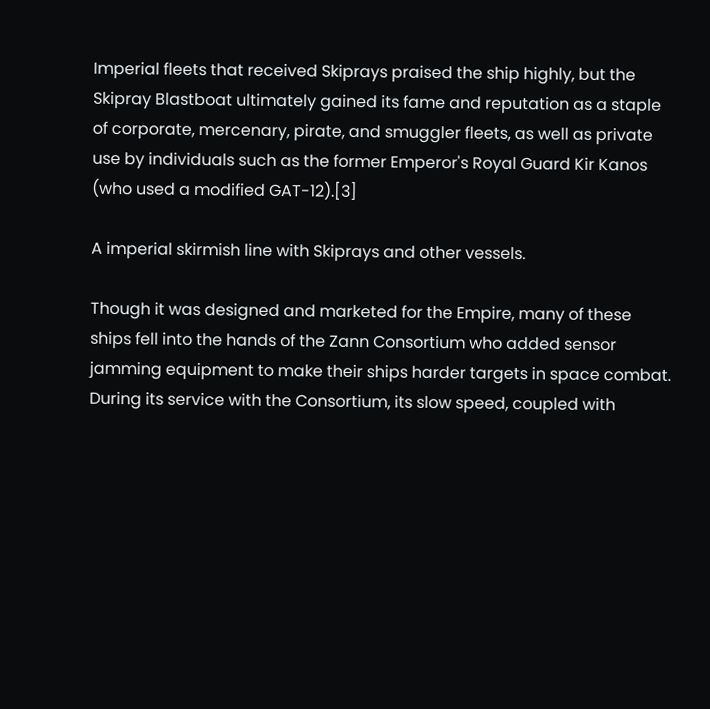Imperial fleets that received Skiprays praised the ship highly, but the Skipray Blastboat ultimately gained its fame and reputation as a staple of corporate, mercenary, pirate, and smuggler fleets, as well as private use by individuals such as the former Emperor's Royal Guard Kir Kanos (who used a modified GAT-12).[3]

A imperial skirmish line with Skiprays and other vessels.

Though it was designed and marketed for the Empire, many of these ships fell into the hands of the Zann Consortium who added sensor jamming equipment to make their ships harder targets in space combat. During its service with the Consortium, its slow speed, coupled with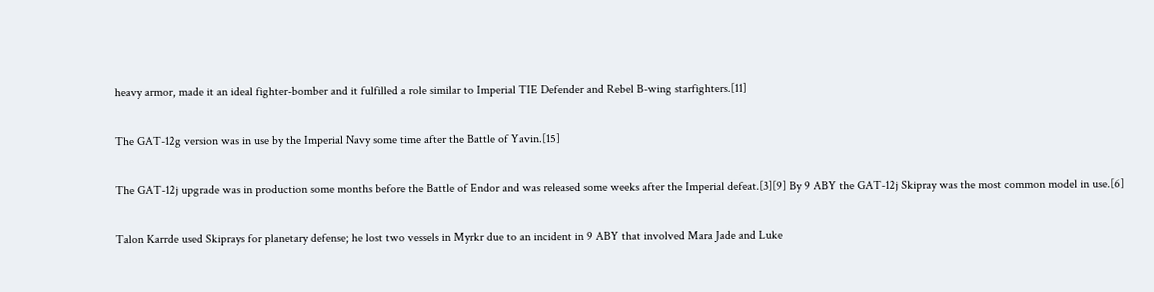heavy armor, made it an ideal fighter-bomber and it fulfilled a role similar to Imperial TIE Defender and Rebel B-wing starfighters.[11]

The GAT-12g version was in use by the Imperial Navy some time after the Battle of Yavin.[15]

The GAT-12j upgrade was in production some months before the Battle of Endor and was released some weeks after the Imperial defeat.[3][9] By 9 ABY the GAT-12j Skipray was the most common model in use.[6]

Talon Karrde used Skiprays for planetary defense; he lost two vessels in Myrkr due to an incident in 9 ABY that involved Mara Jade and Luke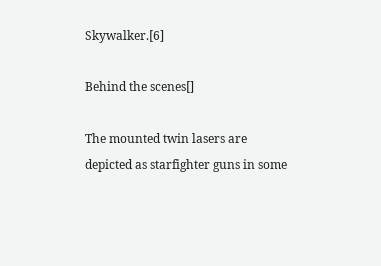Skywalker.[6]

Behind the scenes[]

The mounted twin lasers are depicted as starfighter guns in some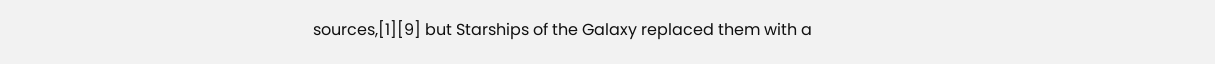sources,[1][9] but Starships of the Galaxy replaced them with a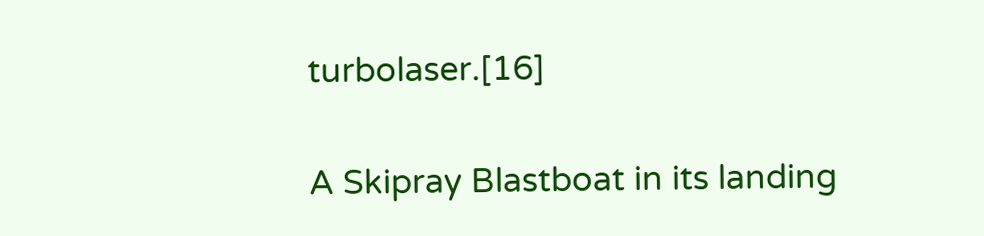turbolaser.[16]


A Skipray Blastboat in its landing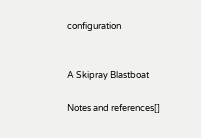configuration


A Skipray Blastboat

Notes and references[]